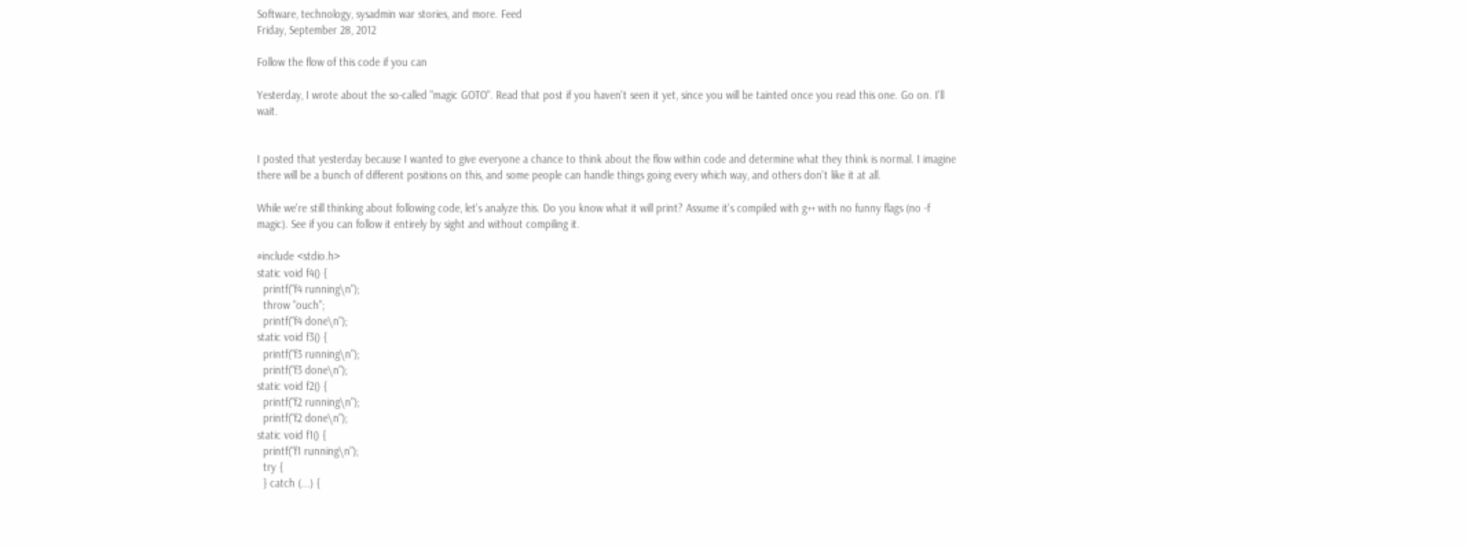Software, technology, sysadmin war stories, and more. Feed
Friday, September 28, 2012

Follow the flow of this code if you can

Yesterday, I wrote about the so-called "magic GOTO". Read that post if you haven't seen it yet, since you will be tainted once you read this one. Go on. I'll wait.


I posted that yesterday because I wanted to give everyone a chance to think about the flow within code and determine what they think is normal. I imagine there will be a bunch of different positions on this, and some people can handle things going every which way, and others don't like it at all.

While we're still thinking about following code, let's analyze this. Do you know what it will print? Assume it's compiled with g++ with no funny flags (no -f magic). See if you can follow it entirely by sight and without compiling it.

#include <stdio.h>
static void f4() {
  printf("f4 running\n");
  throw "ouch";
  printf("f4 done\n");
static void f3() {
  printf("f3 running\n");
  printf("f3 done\n");
static void f2() {
  printf("f2 running\n");
  printf("f2 done\n");
static void f1() {
  printf("f1 running\n");
  try {
  } catch (...) {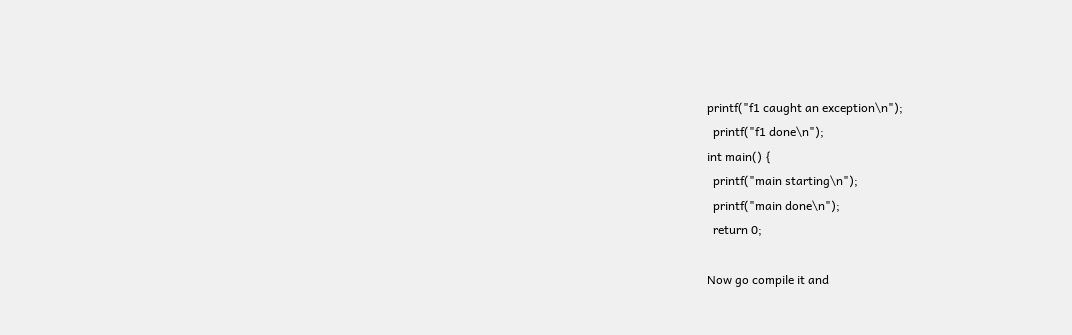printf("f1 caught an exception\n");
  printf("f1 done\n");
int main() {
  printf("main starting\n");
  printf("main done\n");
  return 0;

Now go compile it and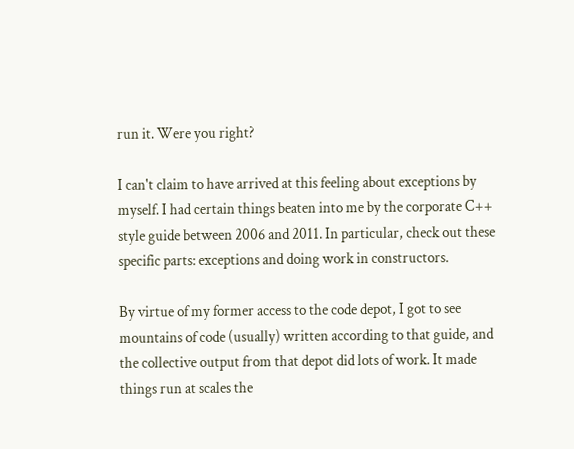run it. Were you right?

I can't claim to have arrived at this feeling about exceptions by myself. I had certain things beaten into me by the corporate C++ style guide between 2006 and 2011. In particular, check out these specific parts: exceptions and doing work in constructors.

By virtue of my former access to the code depot, I got to see mountains of code (usually) written according to that guide, and the collective output from that depot did lots of work. It made things run at scales the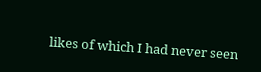likes of which I had never seen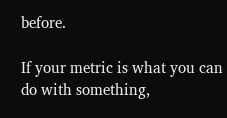before.

If your metric is what you can do with something,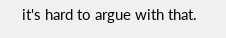it's hard to argue with that.